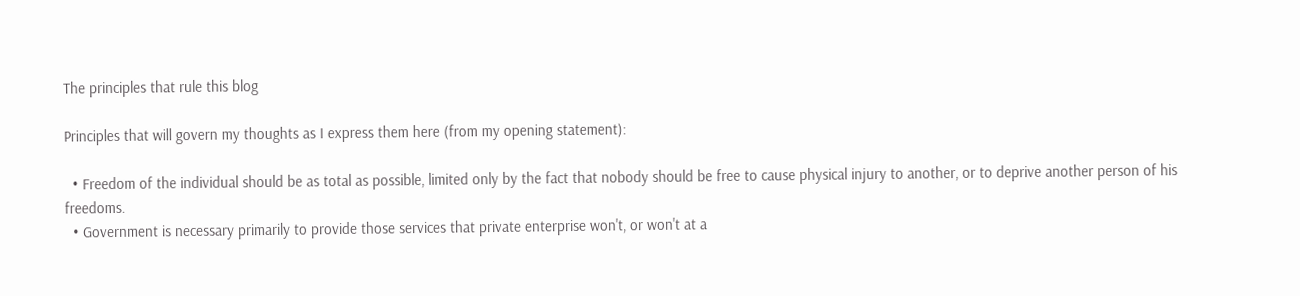The principles that rule this blog

Principles that will govern my thoughts as I express them here (from my opening statement):

  • Freedom of the individual should be as total as possible, limited only by the fact that nobody should be free to cause physical injury to another, or to deprive another person of his freedoms.
  • Government is necessary primarily to provide those services that private enterprise won't, or won't at a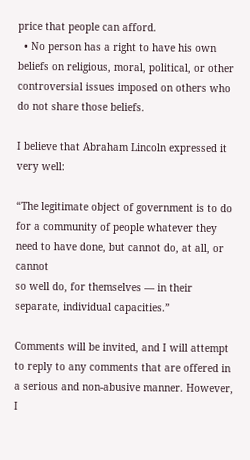price that people can afford.
  • No person has a right to have his own beliefs on religious, moral, political, or other controversial issues imposed on others who do not share those beliefs.

I believe that Abraham Lincoln expressed it very well:

“The legitimate object of government is to do for a community of people whatever they need to have done, but cannot do, at all, or cannot
so well do, for themselves — in their separate, individual capacities.”

Comments will be invited, and I will attempt to reply to any comments that are offered in a serious and non-abusive manner. However, I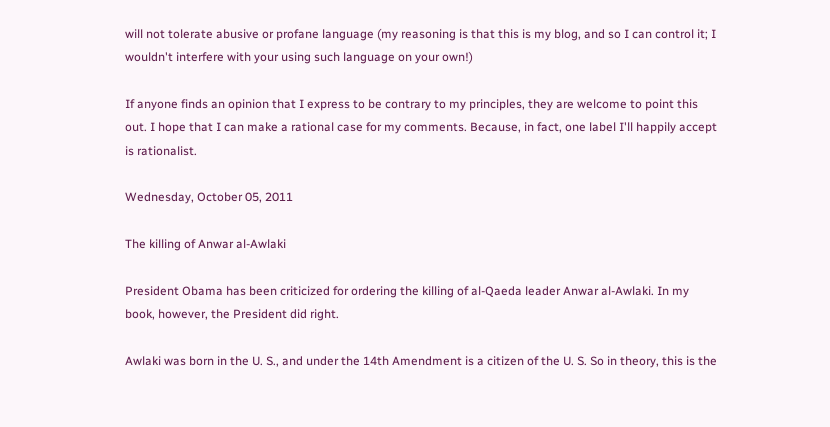will not tolerate abusive or profane language (my reasoning is that this is my blog, and so I can control it; I wouldn't interfere with your using such language on your own!)

If anyone finds an opinion that I express to be contrary to my principles, they are welcome to point this out. I hope that I can make a rational case for my comments. Because, in fact, one label I'll happily accept is rationalist.

Wednesday, October 05, 2011

The killing of Anwar al-Awlaki

President Obama has been criticized for ordering the killing of al-Qaeda leader Anwar al-Awlaki. In my book, however, the President did right.

Awlaki was born in the U. S., and under the 14th Amendment is a citizen of the U. S. So in theory, this is the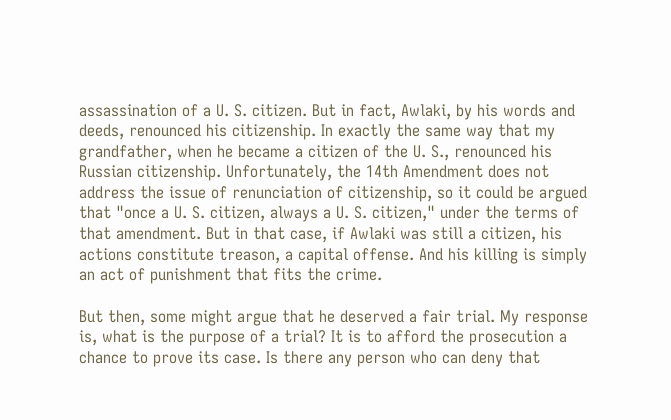assassination of a U. S. citizen. But in fact, Awlaki, by his words and deeds, renounced his citizenship. In exactly the same way that my grandfather, when he became a citizen of the U. S., renounced his Russian citizenship. Unfortunately, the 14th Amendment does not address the issue of renunciation of citizenship, so it could be argued that "once a U. S. citizen, always a U. S. citizen," under the terms of that amendment. But in that case, if Awlaki was still a citizen, his actions constitute treason, a capital offense. And his killing is simply an act of punishment that fits the crime.

But then, some might argue that he deserved a fair trial. My response is, what is the purpose of a trial? It is to afford the prosecution a chance to prove its case. Is there any person who can deny that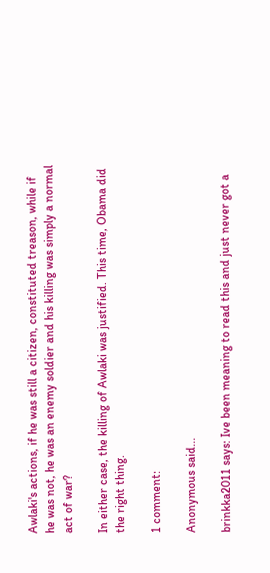Awlaki's actions, if he was still a citizen, constituted treason, while if he was not, he was an enemy soldier and his killing was simply a normal act of war?

In either case, the killing of Awlaki was justified. This time, Obama did the right thing.

1 comment:

Anonymous said...

brinkka2011 says: Ive been meaning to read this and just never got a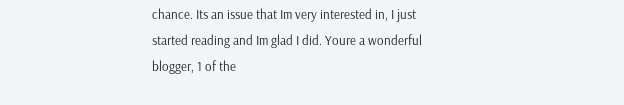chance. Its an issue that Im very interested in, I just started reading and Im glad I did. Youre a wonderful blogger, 1 of the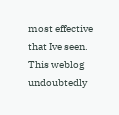most effective that Ive seen. This weblog undoubtedly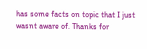has some facts on topic that I just wasnt aware of. Thanks for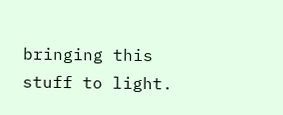bringing this stuff to light.